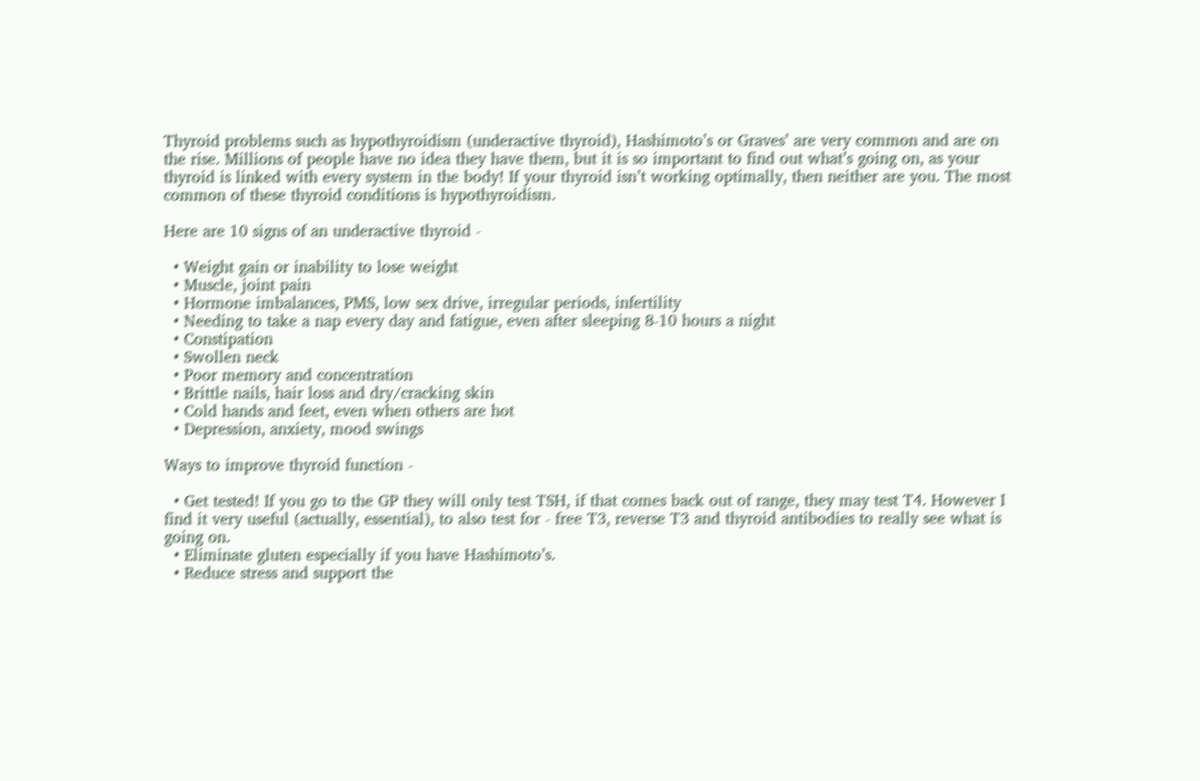Thyroid problems such as hypothyroidism (underactive thyroid), Hashimoto’s or Graves’ are very common and are on the rise. Millions of people have no idea they have them, but it is so important to find out what’s going on, as your thyroid is linked with every system in the body! If your thyroid isn’t working optimally, then neither are you. The most common of these thyroid conditions is hypothyroidism.

Here are 10 signs of an underactive thyroid -

  • Weight gain or inability to lose weight
  • Muscle, joint pain
  • Hormone imbalances, PMS, low sex drive, irregular periods, infertility
  • Needing to take a nap every day and fatigue, even after sleeping 8-10 hours a night
  • Constipation
  • Swollen neck
  • Poor memory and concentration
  • Brittle nails, hair loss and dry/cracking skin
  • Cold hands and feet, even when others are hot
  • Depression, anxiety, mood swings

Ways to improve thyroid function -

  • Get tested! If you go to the GP they will only test TSH, if that comes back out of range, they may test T4. However I find it very useful (actually, essential), to also test for - free T3, reverse T3 and thyroid antibodies to really see what is going on.
  • Eliminate gluten especially if you have Hashimoto’s.
  • Reduce stress and support the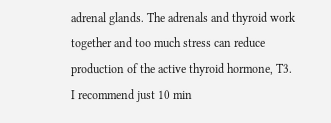adrenal glands. The adrenals and thyroid work together and too much stress can reduce production of the active thyroid hormone, T3. I recommend just 10 min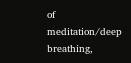of meditation/deep breathing,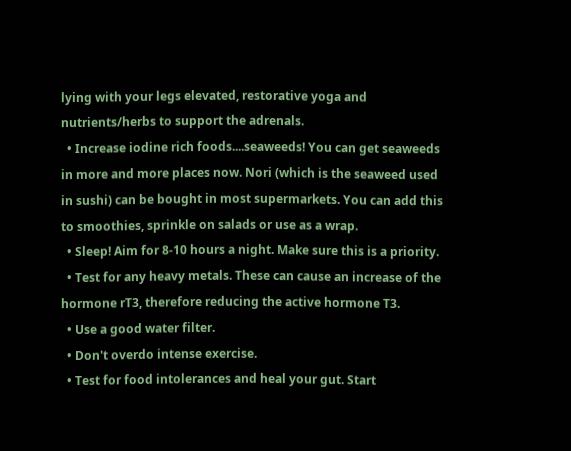lying with your legs elevated, restorative yoga and nutrients/herbs to support the adrenals.
  • Increase iodine rich foods....seaweeds! You can get seaweeds in more and more places now. Nori (which is the seaweed used in sushi) can be bought in most supermarkets. You can add this to smoothies, sprinkle on salads or use as a wrap.
  • Sleep! Aim for 8-10 hours a night. Make sure this is a priority.
  • Test for any heavy metals. These can cause an increase of the hormone rT3, therefore reducing the active hormone T3.
  • Use a good water filter.
  • Don't overdo intense exercise.
  • Test for food intolerances and heal your gut. Start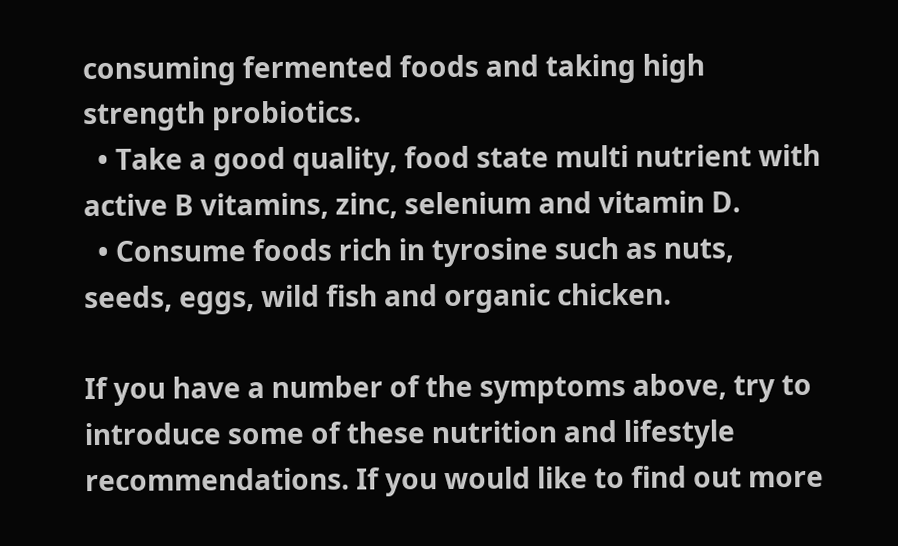consuming fermented foods and taking high strength probiotics.
  • Take a good quality, food state multi nutrient with active B vitamins, zinc, selenium and vitamin D.
  • Consume foods rich in tyrosine such as nuts, seeds, eggs, wild fish and organic chicken.

If you have a number of the symptoms above, try to introduce some of these nutrition and lifestyle recommendations. If you would like to find out more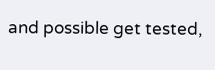and possible get tested,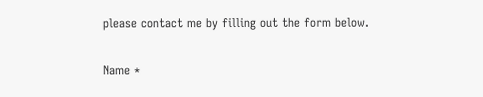please contact me by filling out the form below.

Name *